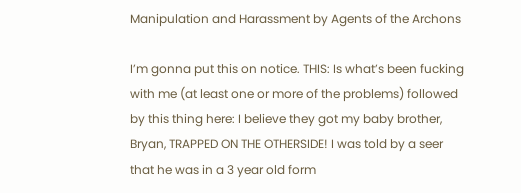Manipulation and Harassment by Agents of the Archons

I’m gonna put this on notice. THIS: Is what’s been fucking with me (at least one or more of the problems) followed by this thing here: I believe they got my baby brother, Bryan, TRAPPED ON THE OTHERSIDE! I was told by a seer that he was in a 3 year old form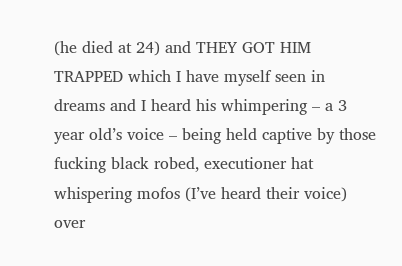(he died at 24) and THEY GOT HIM TRAPPED which I have myself seen in dreams and I heard his whimpering – a 3 year old’s voice – being held captive by those fucking black robed, executioner hat whispering mofos (I’ve heard their voice) over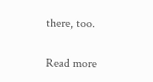there, too.

Read more